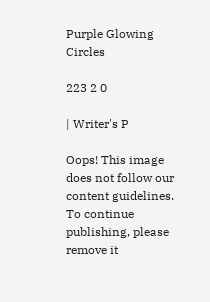Purple Glowing Circles

223 2 0

| Writer's P

Oops! This image does not follow our content guidelines. To continue publishing, please remove it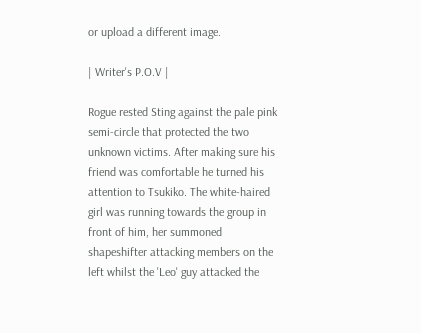or upload a different image.

| Writer's P.O.V |

Rogue rested Sting against the pale pink semi-circle that protected the two unknown victims. After making sure his friend was comfortable he turned his attention to Tsukiko. The white-haired girl was running towards the group in front of him, her summoned shapeshifter attacking members on the left whilst the 'Leo' guy attacked the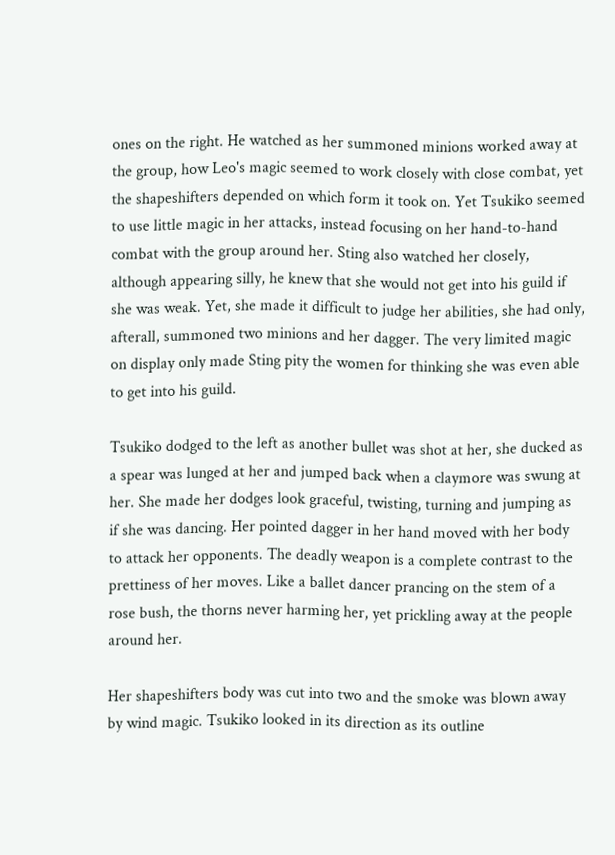ones on the right. He watched as her summoned minions worked away at the group, how Leo's magic seemed to work closely with close combat, yet the shapeshifters depended on which form it took on. Yet Tsukiko seemed to use little magic in her attacks, instead focusing on her hand-to-hand combat with the group around her. Sting also watched her closely, although appearing silly, he knew that she would not get into his guild if she was weak. Yet, she made it difficult to judge her abilities, she had only, afterall, summoned two minions and her dagger. The very limited magic on display only made Sting pity the women for thinking she was even able to get into his guild.

Tsukiko dodged to the left as another bullet was shot at her, she ducked as a spear was lunged at her and jumped back when a claymore was swung at her. She made her dodges look graceful, twisting, turning and jumping as if she was dancing. Her pointed dagger in her hand moved with her body to attack her opponents. The deadly weapon is a complete contrast to the prettiness of her moves. Like a ballet dancer prancing on the stem of a rose bush, the thorns never harming her, yet prickling away at the people around her.

Her shapeshifters body was cut into two and the smoke was blown away by wind magic. Tsukiko looked in its direction as its outline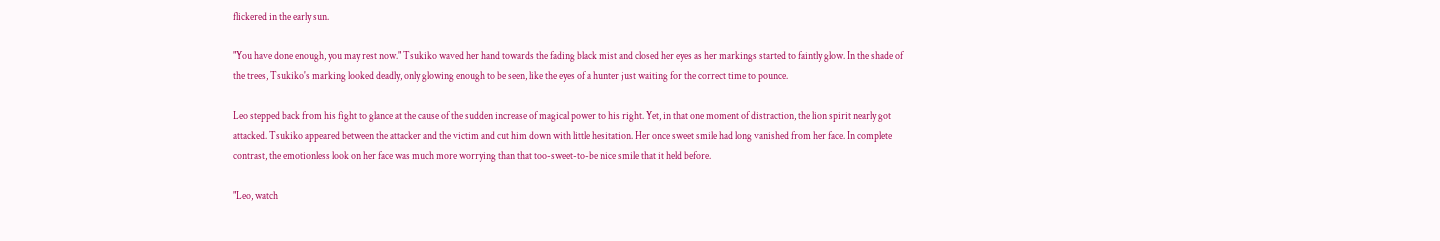flickered in the early sun.

"You have done enough, you may rest now." Tsukiko waved her hand towards the fading black mist and closed her eyes as her markings started to faintly glow. In the shade of the trees, Tsukiko's marking looked deadly, only glowing enough to be seen, like the eyes of a hunter just waiting for the correct time to pounce.

Leo stepped back from his fight to glance at the cause of the sudden increase of magical power to his right. Yet, in that one moment of distraction, the lion spirit nearly got attacked. Tsukiko appeared between the attacker and the victim and cut him down with little hesitation. Her once sweet smile had long vanished from her face. In complete contrast, the emotionless look on her face was much more worrying than that too-sweet-to-be nice smile that it held before.

"Leo, watch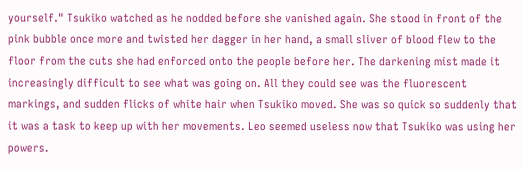yourself." Tsukiko watched as he nodded before she vanished again. She stood in front of the pink bubble once more and twisted her dagger in her hand, a small sliver of blood flew to the floor from the cuts she had enforced onto the people before her. The darkening mist made it increasingly difficult to see what was going on. All they could see was the fluorescent markings, and sudden flicks of white hair when Tsukiko moved. She was so quick so suddenly that it was a task to keep up with her movements. Leo seemed useless now that Tsukiko was using her powers.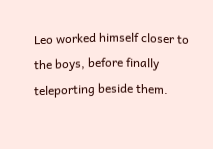Leo worked himself closer to the boys, before finally teleporting beside them.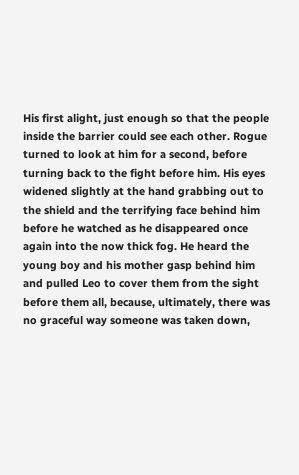His first alight, just enough so that the people inside the barrier could see each other. Rogue turned to look at him for a second, before turning back to the fight before him. His eyes widened slightly at the hand grabbing out to the shield and the terrifying face behind him before he watched as he disappeared once again into the now thick fog. He heard the young boy and his mother gasp behind him and pulled Leo to cover them from the sight before them all, because, ultimately, there was no graceful way someone was taken down,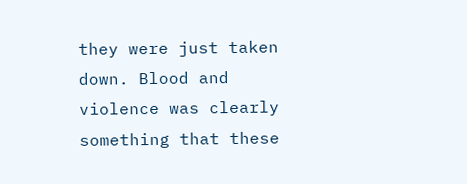they were just taken down. Blood and violence was clearly something that these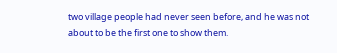two village people had never seen before, and he was not about to be the first one to show them.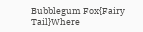Bubblegum Fox{Fairy Tail}Where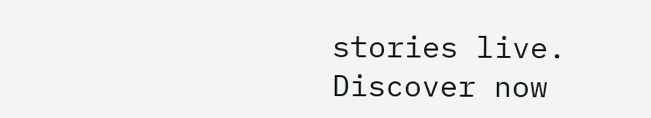stories live. Discover now